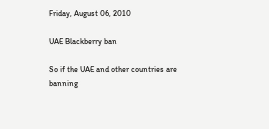Friday, August 06, 2010

UAE Blackberry ban

So if the UAE and other countries are banning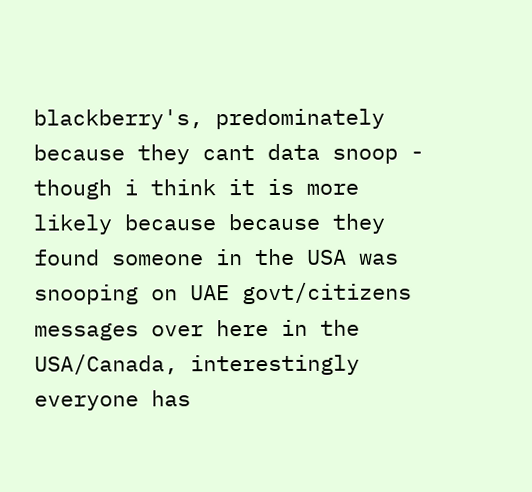blackberry's, predominately because they cant data snoop - though i think it is more likely because because they found someone in the USA was snooping on UAE govt/citizens messages over here in the USA/Canada, interestingly everyone has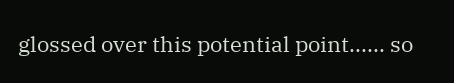glossed over this potential point...... so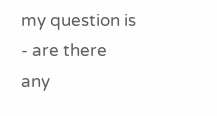my question is - are there any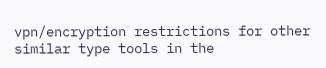vpn/encryption restrictions for other similar type tools in the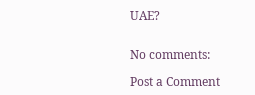UAE?


No comments:

Post a Comment